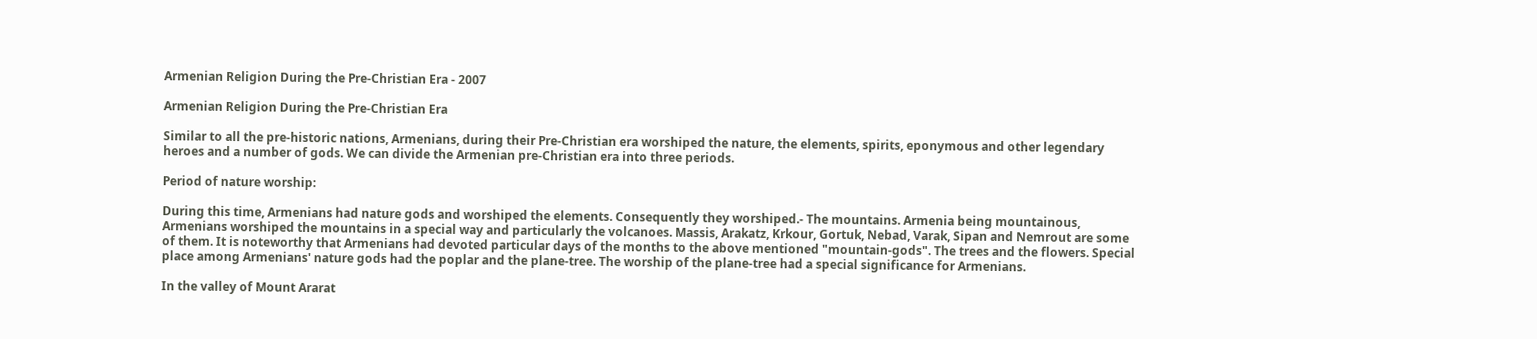Armenian Religion During the Pre-Christian Era - 2007

Armenian Religion During the Pre-Christian Era

Similar to all the pre-historic nations, Armenians, during their Pre-Christian era worshiped the nature, the elements, spirits, eponymous and other legendary heroes and a number of gods. We can divide the Armenian pre-Christian era into three periods.

Period of nature worship:

During this time, Armenians had nature gods and worshiped the elements. Consequently they worshiped.- The mountains. Armenia being mountainous, Armenians worshiped the mountains in a special way and particularly the volcanoes. Massis, Arakatz, Krkour, Gortuk, Nebad, Varak, Sipan and Nemrout are some of them. It is noteworthy that Armenians had devoted particular days of the months to the above mentioned "mountain-gods". The trees and the flowers. Special place among Armenians' nature gods had the poplar and the plane-tree. The worship of the plane-tree had a special significance for Armenians.

In the valley of Mount Ararat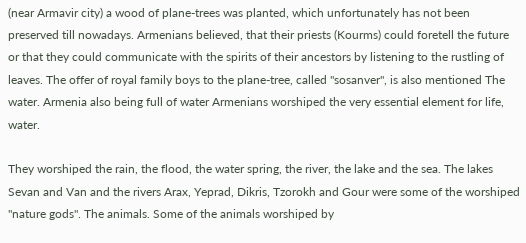(near Armavir city) a wood of plane-trees was planted, which unfortunately has not been preserved till nowadays. Armenians believed, that their priests (Kourms) could foretell the future or that they could communicate with the spirits of their ancestors by listening to the rustling of leaves. The offer of royal family boys to the plane-tree, called "sosanver", is also mentioned The water. Armenia also being full of water Armenians worshiped the very essential element for life, water.

They worshiped the rain, the flood, the water spring, the river, the lake and the sea. The lakes Sevan and Van and the rivers Arax, Yeprad, Dikris, Tzorokh and Gour were some of the worshiped "nature gods". The animals. Some of the animals worshiped by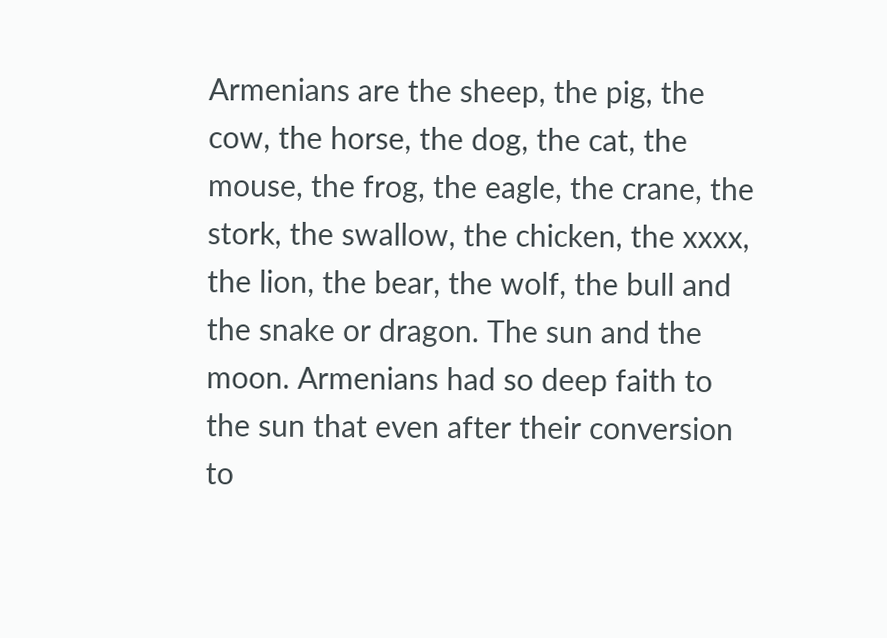Armenians are the sheep, the pig, the cow, the horse, the dog, the cat, the mouse, the frog, the eagle, the crane, the stork, the swallow, the chicken, the xxxx, the lion, the bear, the wolf, the bull and the snake or dragon. The sun and the moon. Armenians had so deep faith to the sun that even after their conversion to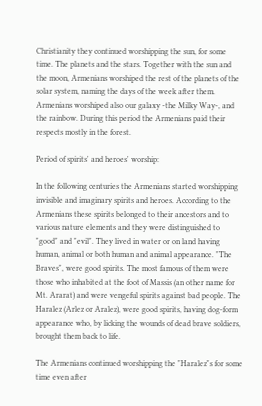Christianity they continued worshipping the sun, for some time. The planets and the stars. Together with the sun and the moon, Armenians worshiped the rest of the planets of the solar system, naming the days of the week after them. Armenians worshiped also our galaxy -the Milky Way-, and the rainbow. During this period the Armenians paid their respects mostly in the forest.

Period of spirits' and heroes' worship:

In the following centuries the Armenians started worshipping invisible and imaginary spirits and heroes. According to the Armenians these spirits belonged to their ancestors and to various nature elements and they were distinguished to "good" and "evil". They lived in water or on land having human, animal or both human and animal appearance. "The Braves", were good spirits. The most famous of them were those who inhabited at the foot of Massis (an other name for Mt. Ararat) and were vengeful spirits against bad people. The Haralez (Arlez or Aralez), were good spirits, having dog-form appearance who, by licking the wounds of dead brave soldiers, brought them back to life.

The Armenians continued worshipping the "Haralez"s for some time even after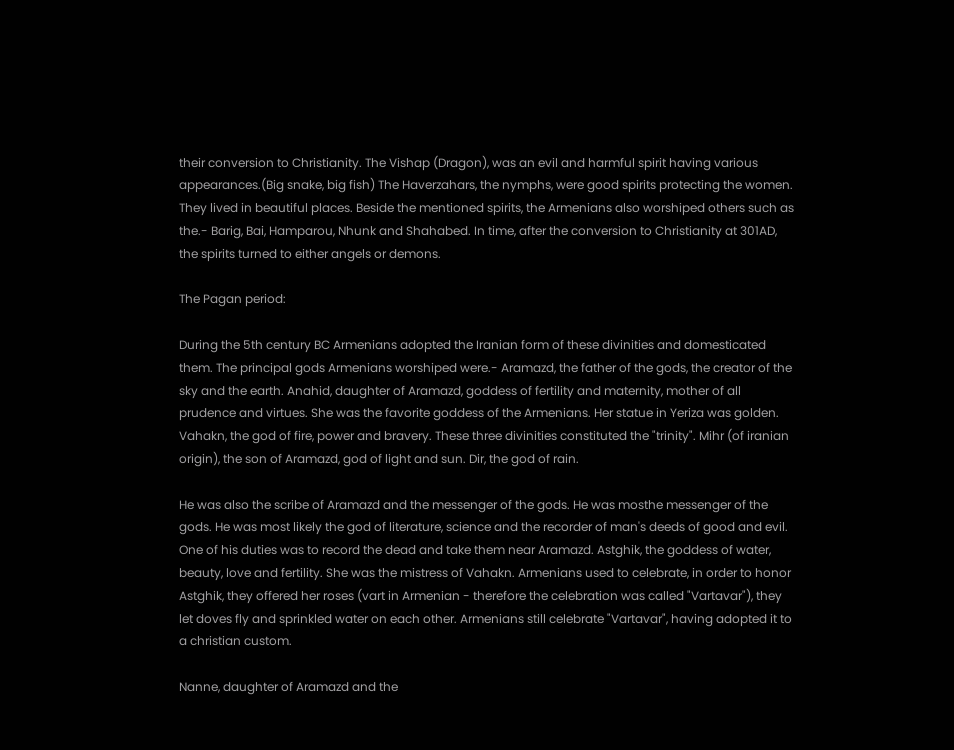their conversion to Christianity. The Vishap (Dragon), was an evil and harmful spirit having various appearances.(Big snake, big fish) The Haverzahars, the nymphs, were good spirits protecting the women. They lived in beautiful places. Beside the mentioned spirits, the Armenians also worshiped others such as the.- Barig, Bai, Hamparou, Nhunk and Shahabed. In time, after the conversion to Christianity at 301AD, the spirits turned to either angels or demons.

The Pagan period:

During the 5th century BC Armenians adopted the Iranian form of these divinities and domesticated them. The principal gods Armenians worshiped were.- Aramazd, the father of the gods, the creator of the sky and the earth. Anahid, daughter of Aramazd, goddess of fertility and maternity, mother of all prudence and virtues. She was the favorite goddess of the Armenians. Her statue in Yeriza was golden. Vahakn, the god of fire, power and bravery. These three divinities constituted the "trinity". Mihr (of iranian origin), the son of Aramazd, god of light and sun. Dir, the god of rain.

He was also the scribe of Aramazd and the messenger of the gods. He was mosthe messenger of the gods. He was most likely the god of literature, science and the recorder of man's deeds of good and evil. One of his duties was to record the dead and take them near Aramazd. Astghik, the goddess of water, beauty, love and fertility. She was the mistress of Vahakn. Armenians used to celebrate, in order to honor Astghik, they offered her roses (vart in Armenian - therefore the celebration was called "Vartavar"), they let doves fly and sprinkled water on each other. Armenians still celebrate "Vartavar", having adopted it to a christian custom.

Nanne, daughter of Aramazd and the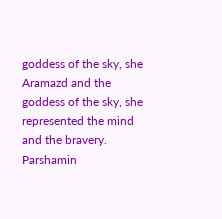goddess of the sky, she Aramazd and the goddess of the sky, she represented the mind and the bravery. Parshamin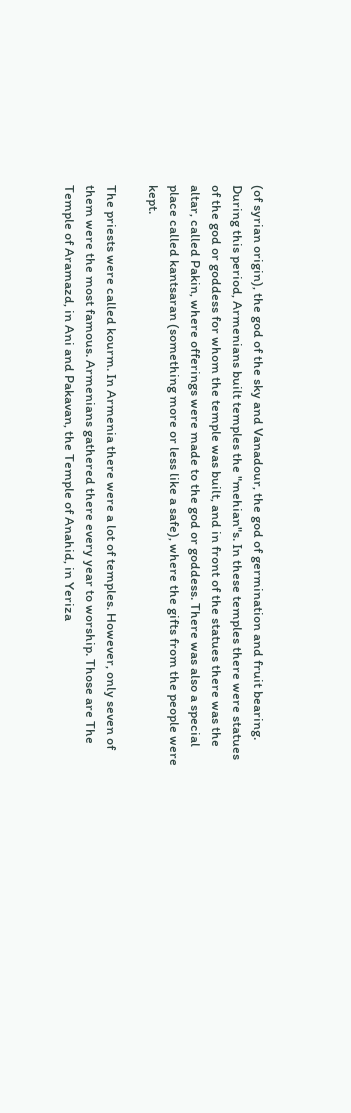(of syrian origin), the god of the sky and Vanadour, the god of germination and fruit bearing. During this period, Armenians built temples the "mehian"s. In these temples there were statues of the god or goddess for whom the temple was built, and in front of the statues there was the altar, called Pakin, where offerings were made to the god or goddess. There was also a special place called kantsaran (something more or less like a safe), where the gifts from the people were kept.

The priests were called kourm. In Armenia there were a lot of temples. However, only seven of them were the most famous. Armenians gathered there every year to worship. Those are The Temple of Aramazd, in Ani and Pakavan, the Temple of Anahid, in Yeriza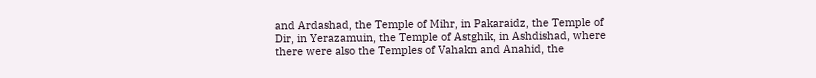and Ardashad, the Temple of Mihr, in Pakaraidz, the Temple of Dir, in Yerazamuin, the Temple of Astghik, in Ashdishad, where there were also the Temples of Vahakn and Anahid, the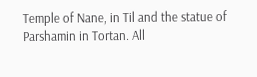Temple of Nane, in Til and the statue of Parshamin in Tortan. All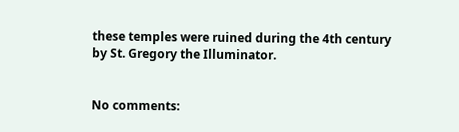these temples were ruined during the 4th century by St. Gregory the Illuminator.


No comments: